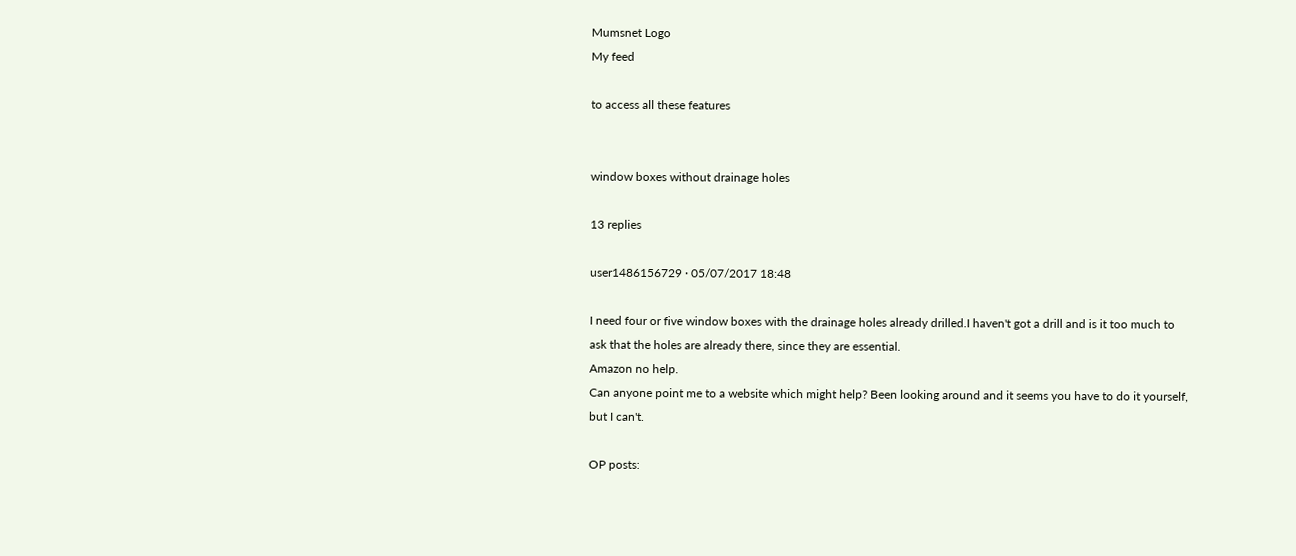Mumsnet Logo
My feed

to access all these features


window boxes without drainage holes

13 replies

user1486156729 · 05/07/2017 18:48

I need four or five window boxes with the drainage holes already drilled.I haven't got a drill and is it too much to ask that the holes are already there, since they are essential.
Amazon no help.
Can anyone point me to a website which might help? Been looking around and it seems you have to do it yourself, but I can't.

OP posts: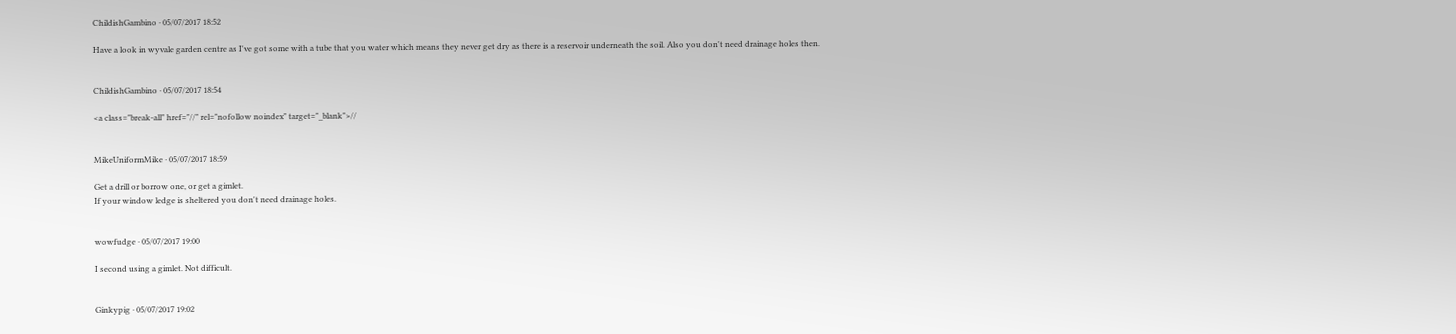ChildishGambino · 05/07/2017 18:52

Have a look in wyvale garden centre as I've got some with a tube that you water which means they never get dry as there is a reservoir underneath the soil. Also you don't need drainage holes then.


ChildishGambino · 05/07/2017 18:54

<a class="break-all" href="//" rel="nofollow noindex" target="_blank">//


MikeUniformMike · 05/07/2017 18:59

Get a drill or borrow one, or get a gimlet.
If your window ledge is sheltered you don't need drainage holes.


wowfudge · 05/07/2017 19:00

I second using a gimlet. Not difficult.


Ginkypig · 05/07/2017 19:02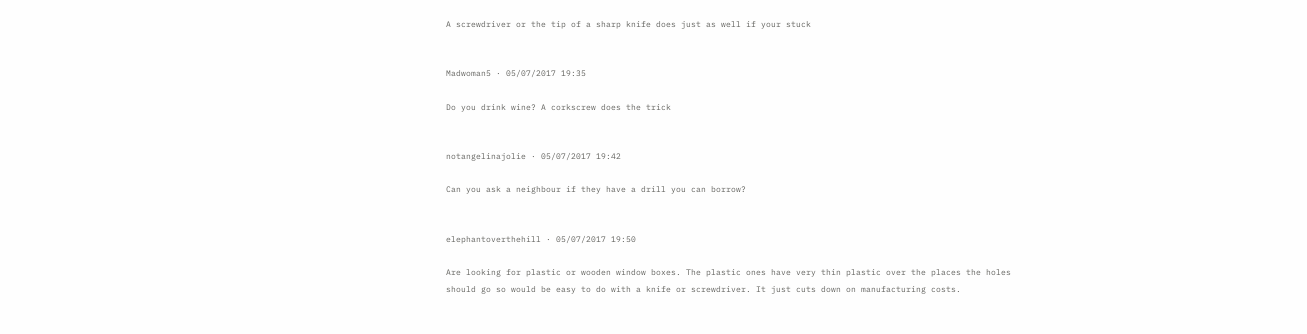A screwdriver or the tip of a sharp knife does just as well if your stuck


Madwoman5 · 05/07/2017 19:35

Do you drink wine? A corkscrew does the trick


notangelinajolie · 05/07/2017 19:42

Can you ask a neighbour if they have a drill you can borrow?


elephantoverthehill · 05/07/2017 19:50

Are looking for plastic or wooden window boxes. The plastic ones have very thin plastic over the places the holes should go so would be easy to do with a knife or screwdriver. It just cuts down on manufacturing costs.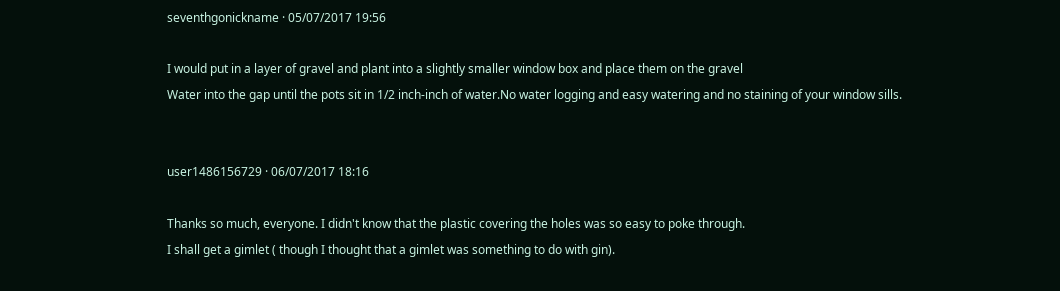seventhgonickname · 05/07/2017 19:56

I would put in a layer of gravel and plant into a slightly smaller window box and place them on the gravel
Water into the gap until the pots sit in 1/2 inch-inch of water.No water logging and easy watering and no staining of your window sills.


user1486156729 · 06/07/2017 18:16

Thanks so much, everyone. I didn't know that the plastic covering the holes was so easy to poke through.
I shall get a gimlet ( though I thought that a gimlet was something to do with gin).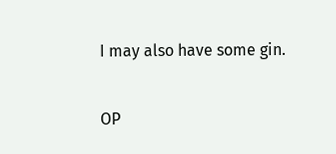I may also have some gin.

OP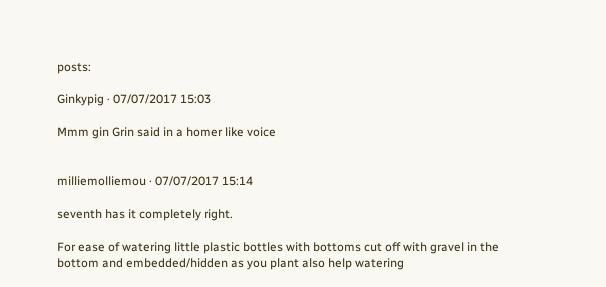posts:

Ginkypig · 07/07/2017 15:03

Mmm gin Grin said in a homer like voice


milliemolliemou · 07/07/2017 15:14

seventh has it completely right.

For ease of watering little plastic bottles with bottoms cut off with gravel in the bottom and embedded/hidden as you plant also help watering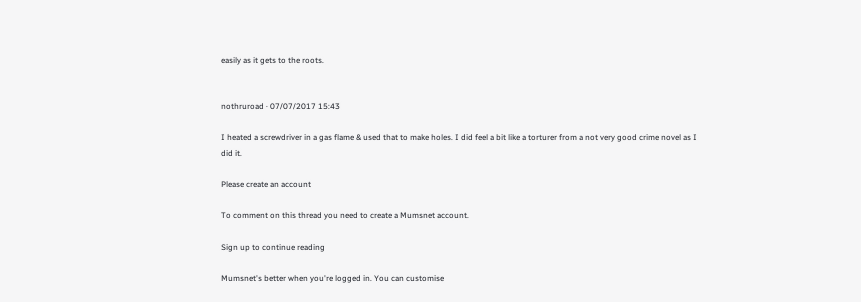easily as it gets to the roots.


nothruroad · 07/07/2017 15:43

I heated a screwdriver in a gas flame & used that to make holes. I did feel a bit like a torturer from a not very good crime novel as I did it.

Please create an account

To comment on this thread you need to create a Mumsnet account.

Sign up to continue reading

Mumsnet's better when you're logged in. You can customise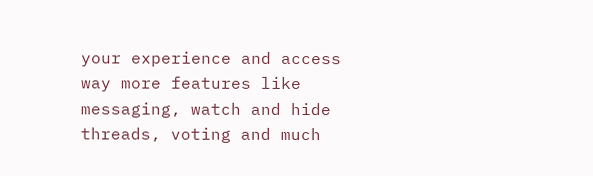your experience and access way more features like messaging, watch and hide threads, voting and much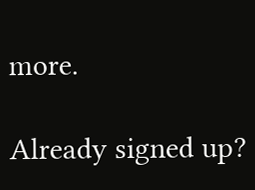more.

Already signed up?